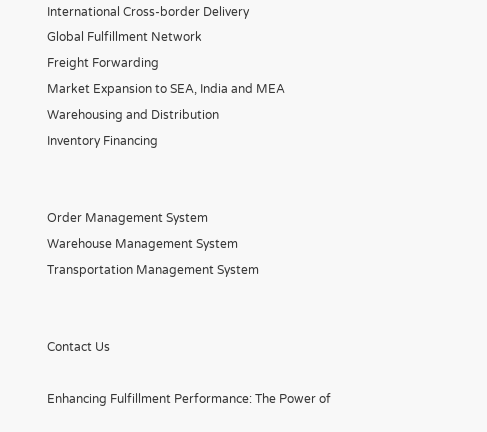International Cross-border Delivery
Global Fulfillment Network
Freight Forwarding
Market Expansion to SEA, India and MEA
Warehousing and Distribution
Inventory Financing


Order Management System
Warehouse Management System
Transportation Management System


Contact Us

Enhancing Fulfillment Performance: The Power of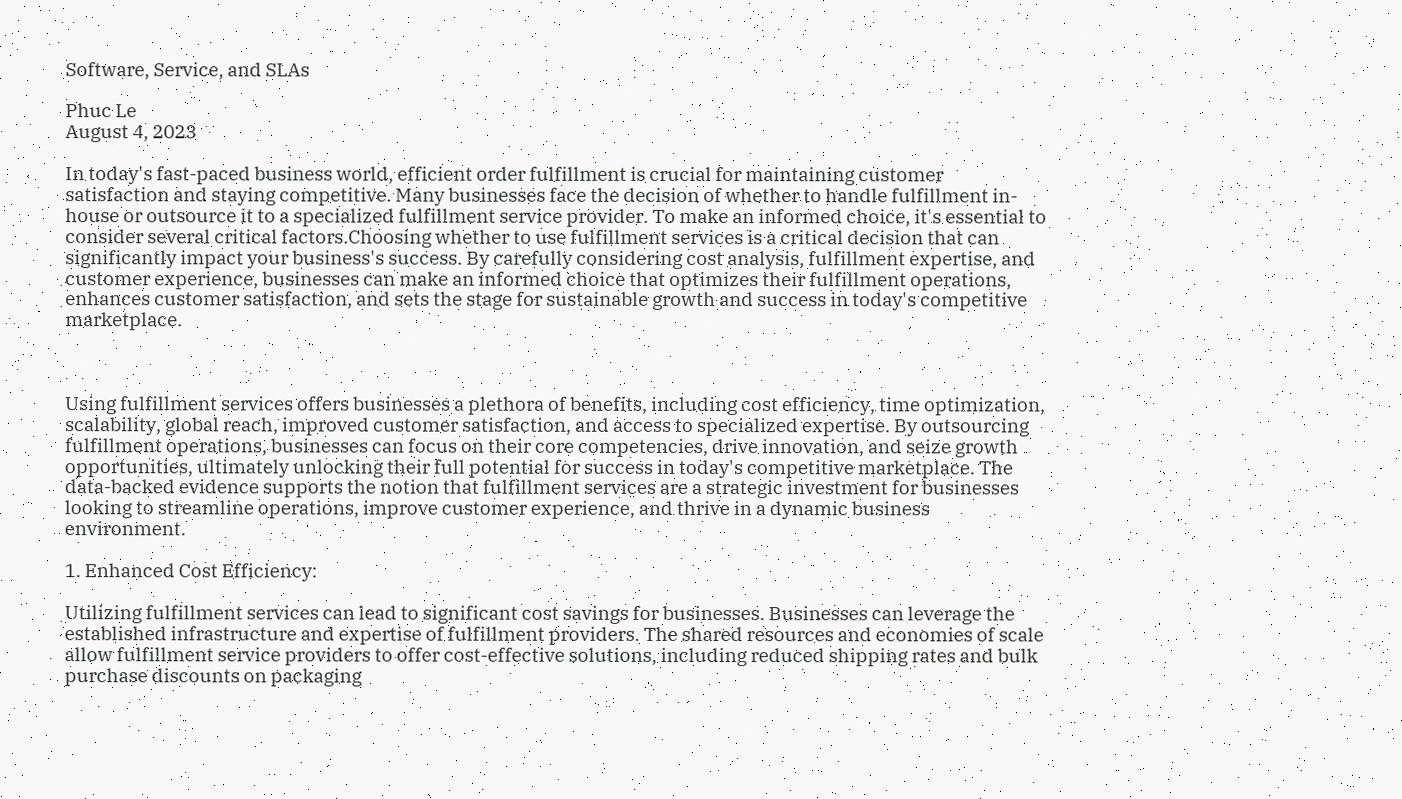Software, Service, and SLAs

Phuc Le
August 4, 2023

In today's fast-paced business world, efficient order fulfillment is crucial for maintaining customer satisfaction and staying competitive. Many businesses face the decision of whether to handle fulfillment in-house or outsource it to a specialized fulfillment service provider. To make an informed choice, it's essential to consider several critical factors.Choosing whether to use fulfillment services is a critical decision that can significantly impact your business's success. By carefully considering cost analysis, fulfillment expertise, and customer experience, businesses can make an informed choice that optimizes their fulfillment operations, enhances customer satisfaction, and sets the stage for sustainable growth and success in today's competitive marketplace.



Using fulfillment services offers businesses a plethora of benefits, including cost efficiency, time optimization, scalability, global reach, improved customer satisfaction, and access to specialized expertise. By outsourcing fulfillment operations, businesses can focus on their core competencies, drive innovation, and seize growth opportunities, ultimately unlocking their full potential for success in today's competitive marketplace. The data-backed evidence supports the notion that fulfillment services are a strategic investment for businesses looking to streamline operations, improve customer experience, and thrive in a dynamic business environment.

1. Enhanced Cost Efficiency:

Utilizing fulfillment services can lead to significant cost savings for businesses. Businesses can leverage the established infrastructure and expertise of fulfillment providers. The shared resources and economies of scale allow fulfillment service providers to offer cost-effective solutions, including reduced shipping rates and bulk purchase discounts on packaging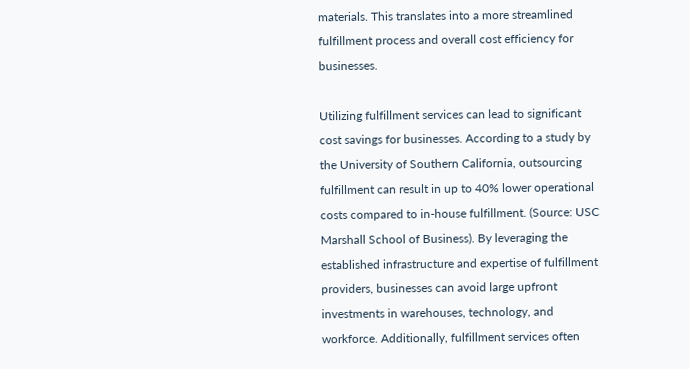materials. This translates into a more streamlined fulfillment process and overall cost efficiency for businesses.

Utilizing fulfillment services can lead to significant cost savings for businesses. According to a study by the University of Southern California, outsourcing fulfillment can result in up to 40% lower operational costs compared to in-house fulfillment. (Source: USC Marshall School of Business). By leveraging the established infrastructure and expertise of fulfillment providers, businesses can avoid large upfront investments in warehouses, technology, and workforce. Additionally, fulfillment services often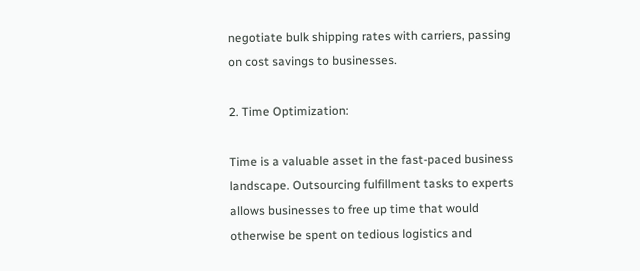negotiate bulk shipping rates with carriers, passing on cost savings to businesses.

2. Time Optimization:

Time is a valuable asset in the fast-paced business landscape. Outsourcing fulfillment tasks to experts allows businesses to free up time that would otherwise be spent on tedious logistics and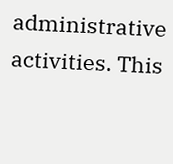administrative activities. This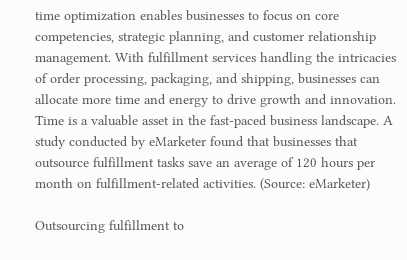time optimization enables businesses to focus on core competencies, strategic planning, and customer relationship management. With fulfillment services handling the intricacies of order processing, packaging, and shipping, businesses can allocate more time and energy to drive growth and innovation. Time is a valuable asset in the fast-paced business landscape. A study conducted by eMarketer found that businesses that outsource fulfillment tasks save an average of 120 hours per month on fulfillment-related activities. (Source: eMarketer)

Outsourcing fulfillment to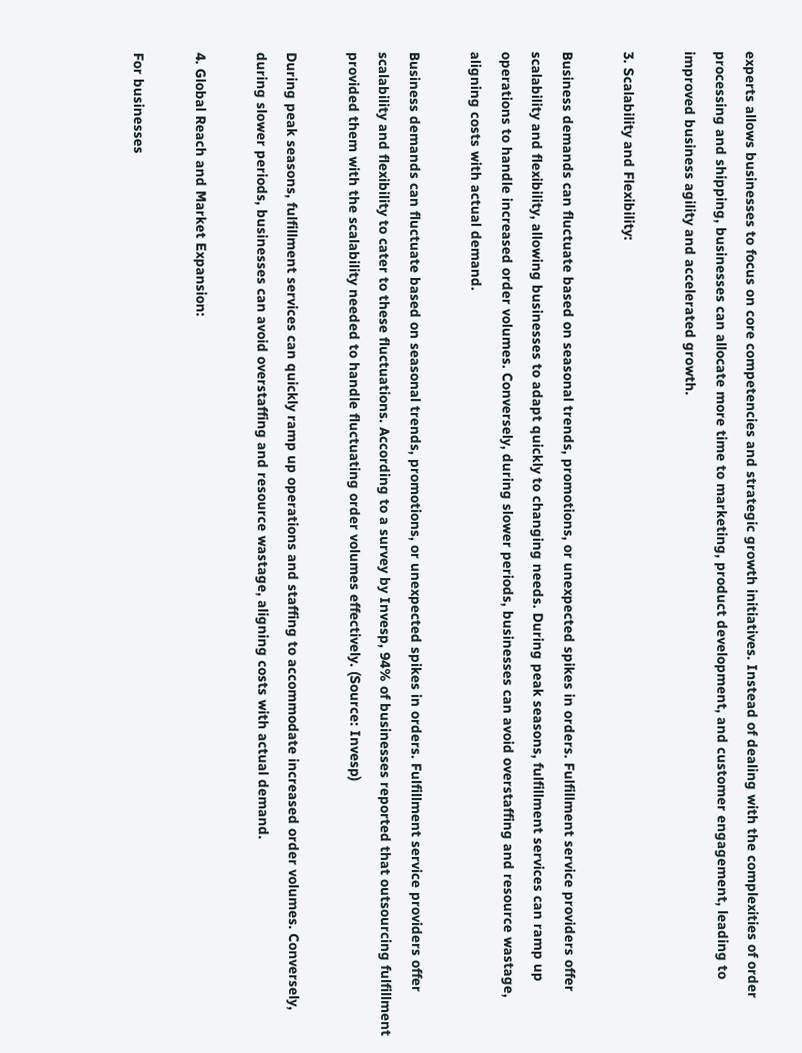experts allows businesses to focus on core competencies and strategic growth initiatives. Instead of dealing with the complexities of order processing and shipping, businesses can allocate more time to marketing, product development, and customer engagement, leading to improved business agility and accelerated growth.

3. Scalability and Flexibility:

Business demands can fluctuate based on seasonal trends, promotions, or unexpected spikes in orders. Fulfillment service providers offer scalability and flexibility, allowing businesses to adapt quickly to changing needs. During peak seasons, fulfillment services can ramp up operations to handle increased order volumes. Conversely, during slower periods, businesses can avoid overstaffing and resource wastage, aligning costs with actual demand.

Business demands can fluctuate based on seasonal trends, promotions, or unexpected spikes in orders. Fulfillment service providers offer scalability and flexibility to cater to these fluctuations. According to a survey by Invesp, 94% of businesses reported that outsourcing fulfillment provided them with the scalability needed to handle fluctuating order volumes effectively. (Source: Invesp)

During peak seasons, fulfillment services can quickly ramp up operations and staffing to accommodate increased order volumes. Conversely, during slower periods, businesses can avoid overstaffing and resource wastage, aligning costs with actual demand.

4. Global Reach and Market Expansion:

For businesses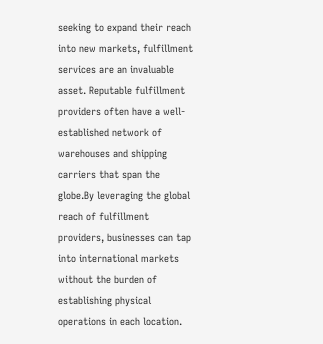seeking to expand their reach into new markets, fulfillment services are an invaluable asset. Reputable fulfillment providers often have a well-established network of warehouses and shipping carriers that span the globe.By leveraging the global reach of fulfillment providers, businesses can tap into international markets without the burden of establishing physical operations in each location.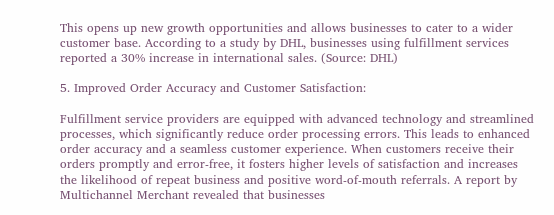This opens up new growth opportunities and allows businesses to cater to a wider customer base. According to a study by DHL, businesses using fulfillment services reported a 30% increase in international sales. (Source: DHL)

5. Improved Order Accuracy and Customer Satisfaction:

Fulfillment service providers are equipped with advanced technology and streamlined processes, which significantly reduce order processing errors. This leads to enhanced order accuracy and a seamless customer experience. When customers receive their orders promptly and error-free, it fosters higher levels of satisfaction and increases the likelihood of repeat business and positive word-of-mouth referrals. A report by Multichannel Merchant revealed that businesses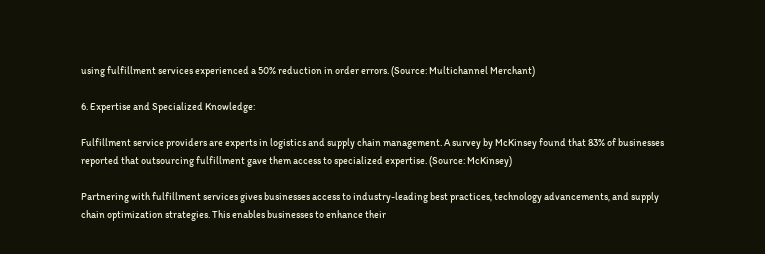using fulfillment services experienced a 50% reduction in order errors. (Source: Multichannel Merchant)

6. Expertise and Specialized Knowledge:

Fulfillment service providers are experts in logistics and supply chain management. A survey by McKinsey found that 83% of businesses reported that outsourcing fulfillment gave them access to specialized expertise. (Source: McKinsey)

Partnering with fulfillment services gives businesses access to industry-leading best practices, technology advancements, and supply chain optimization strategies. This enables businesses to enhance their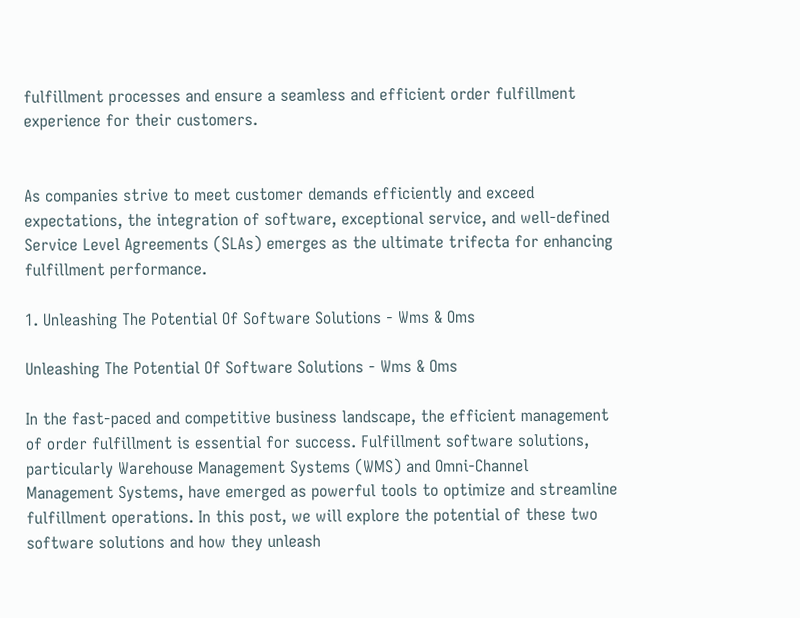fulfillment processes and ensure a seamless and efficient order fulfillment experience for their customers.


As companies strive to meet customer demands efficiently and exceed expectations, the integration of software, exceptional service, and well-defined Service Level Agreements (SLAs) emerges as the ultimate trifecta for enhancing fulfillment performance.

1. Unleashing The Potential Of Software Solutions - Wms & Oms

Unleashing The Potential Of Software Solutions - Wms & Oms

In the fast-paced and competitive business landscape, the efficient management of order fulfillment is essential for success. Fulfillment software solutions, particularly Warehouse Management Systems (WMS) and Omni-Channel Management Systems, have emerged as powerful tools to optimize and streamline fulfillment operations. In this post, we will explore the potential of these two software solutions and how they unleash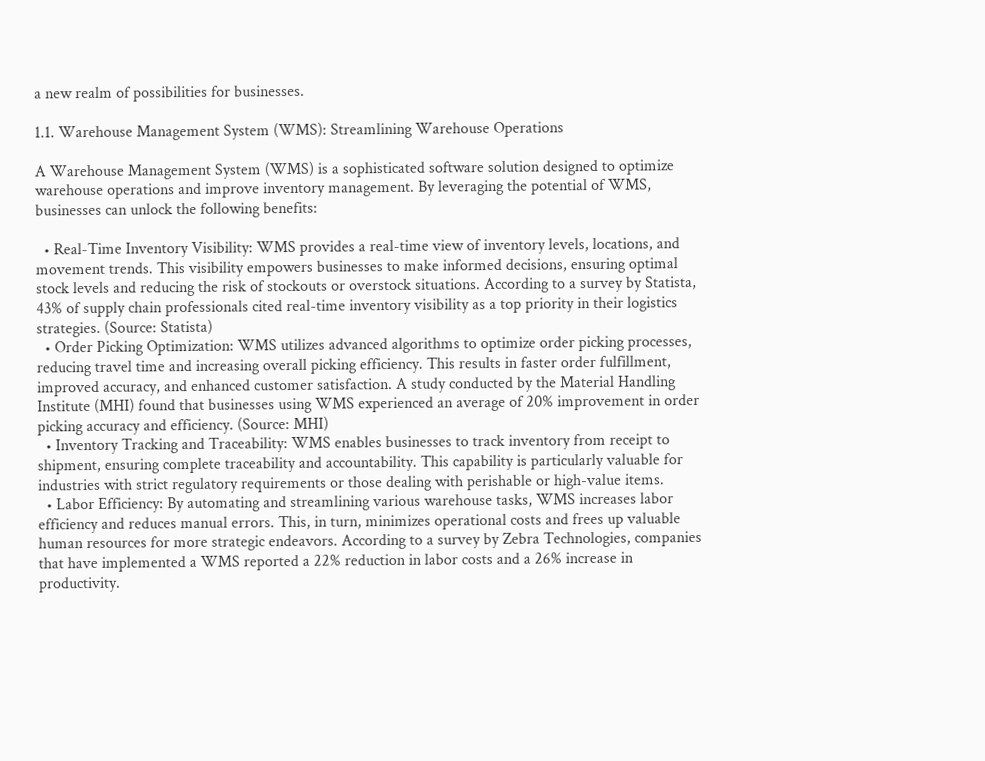a new realm of possibilities for businesses.

1.1. Warehouse Management System (WMS): Streamlining Warehouse Operations

A Warehouse Management System (WMS) is a sophisticated software solution designed to optimize warehouse operations and improve inventory management. By leveraging the potential of WMS, businesses can unlock the following benefits:

  • Real-Time Inventory Visibility: WMS provides a real-time view of inventory levels, locations, and movement trends. This visibility empowers businesses to make informed decisions, ensuring optimal stock levels and reducing the risk of stockouts or overstock situations. According to a survey by Statista, 43% of supply chain professionals cited real-time inventory visibility as a top priority in their logistics strategies. (Source: Statista)
  • Order Picking Optimization: WMS utilizes advanced algorithms to optimize order picking processes, reducing travel time and increasing overall picking efficiency. This results in faster order fulfillment, improved accuracy, and enhanced customer satisfaction. A study conducted by the Material Handling Institute (MHI) found that businesses using WMS experienced an average of 20% improvement in order picking accuracy and efficiency. (Source: MHI)
  • Inventory Tracking and Traceability: WMS enables businesses to track inventory from receipt to shipment, ensuring complete traceability and accountability. This capability is particularly valuable for industries with strict regulatory requirements or those dealing with perishable or high-value items.
  • Labor Efficiency: By automating and streamlining various warehouse tasks, WMS increases labor efficiency and reduces manual errors. This, in turn, minimizes operational costs and frees up valuable human resources for more strategic endeavors. According to a survey by Zebra Technologies, companies that have implemented a WMS reported a 22% reduction in labor costs and a 26% increase in productivity.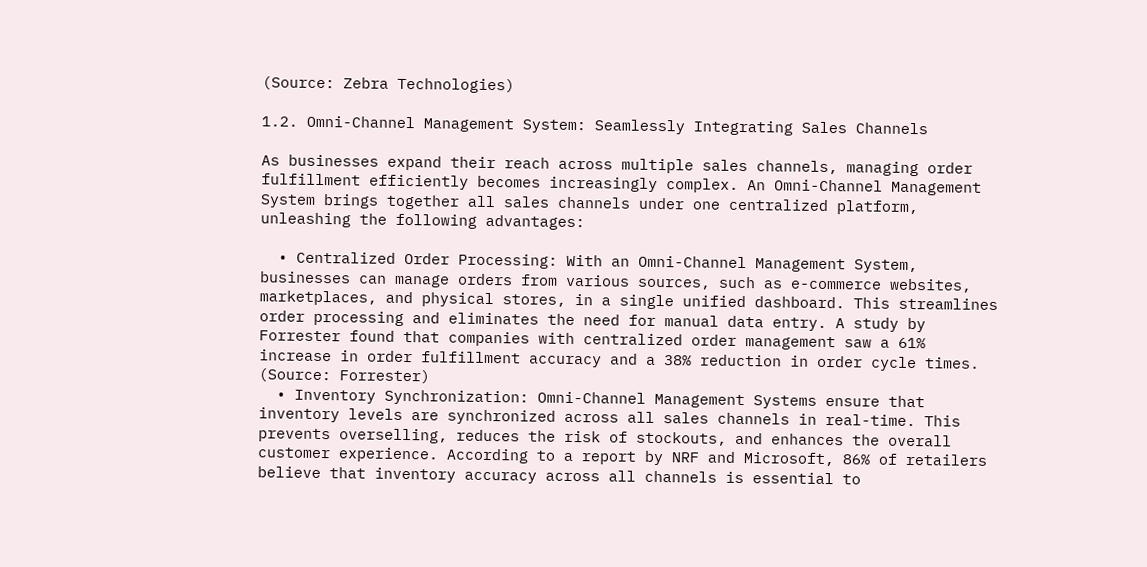(Source: Zebra Technologies)

1.2. Omni-Channel Management System: Seamlessly Integrating Sales Channels

As businesses expand their reach across multiple sales channels, managing order fulfillment efficiently becomes increasingly complex. An Omni-Channel Management System brings together all sales channels under one centralized platform, unleashing the following advantages:

  • Centralized Order Processing: With an Omni-Channel Management System, businesses can manage orders from various sources, such as e-commerce websites, marketplaces, and physical stores, in a single unified dashboard. This streamlines order processing and eliminates the need for manual data entry. A study by Forrester found that companies with centralized order management saw a 61% increase in order fulfillment accuracy and a 38% reduction in order cycle times. (Source: Forrester)
  • Inventory Synchronization: Omni-Channel Management Systems ensure that inventory levels are synchronized across all sales channels in real-time. This prevents overselling, reduces the risk of stockouts, and enhances the overall customer experience. According to a report by NRF and Microsoft, 86% of retailers believe that inventory accuracy across all channels is essential to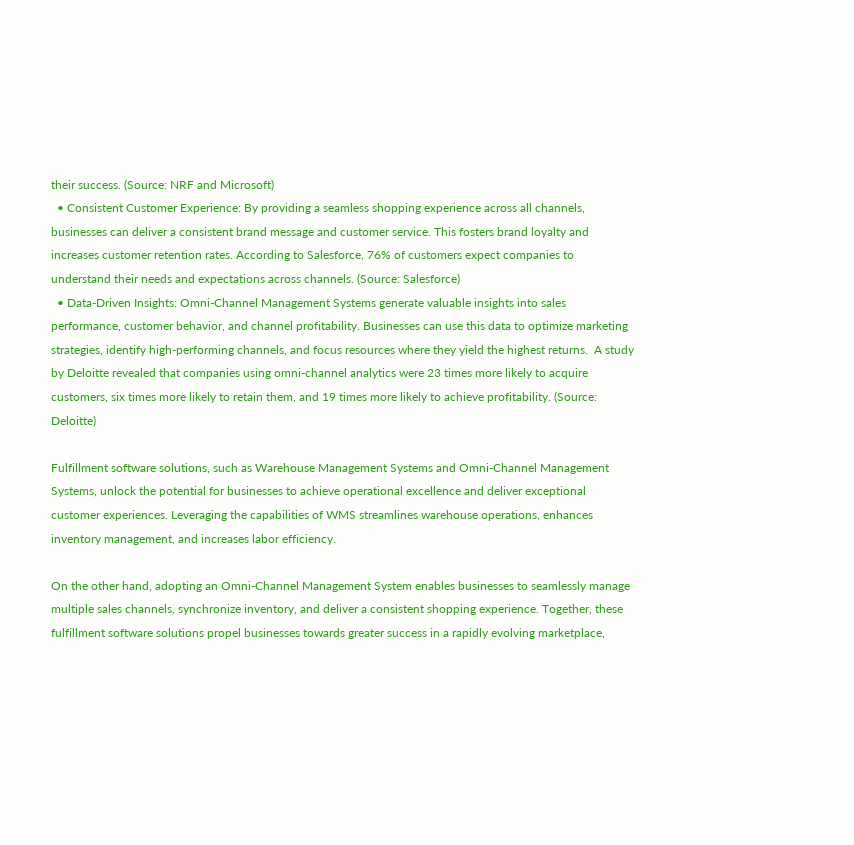their success. (Source: NRF and Microsoft)
  • Consistent Customer Experience: By providing a seamless shopping experience across all channels, businesses can deliver a consistent brand message and customer service. This fosters brand loyalty and increases customer retention rates. According to Salesforce, 76% of customers expect companies to understand their needs and expectations across channels. (Source: Salesforce)
  • Data-Driven Insights: Omni-Channel Management Systems generate valuable insights into sales performance, customer behavior, and channel profitability. Businesses can use this data to optimize marketing strategies, identify high-performing channels, and focus resources where they yield the highest returns.  A study by Deloitte revealed that companies using omni-channel analytics were 23 times more likely to acquire customers, six times more likely to retain them, and 19 times more likely to achieve profitability. (Source: Deloitte)

Fulfillment software solutions, such as Warehouse Management Systems and Omni-Channel Management Systems, unlock the potential for businesses to achieve operational excellence and deliver exceptional customer experiences. Leveraging the capabilities of WMS streamlines warehouse operations, enhances inventory management, and increases labor efficiency.

On the other hand, adopting an Omni-Channel Management System enables businesses to seamlessly manage multiple sales channels, synchronize inventory, and deliver a consistent shopping experience. Together, these fulfillment software solutions propel businesses towards greater success in a rapidly evolving marketplace,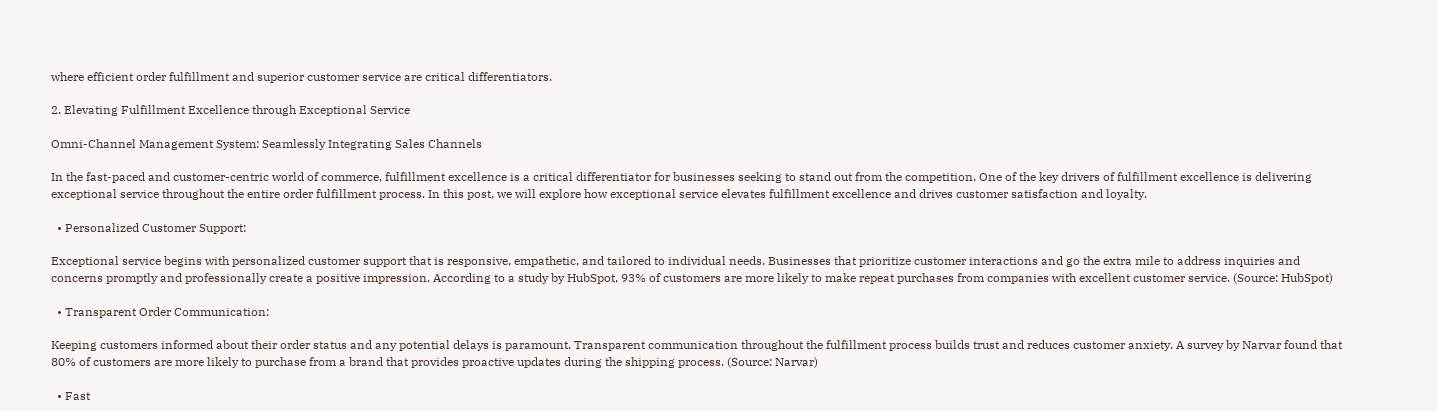where efficient order fulfillment and superior customer service are critical differentiators.

2. Elevating Fulfillment Excellence through Exceptional Service

Omni-Channel Management System: Seamlessly Integrating Sales Channels

In the fast-paced and customer-centric world of commerce, fulfillment excellence is a critical differentiator for businesses seeking to stand out from the competition. One of the key drivers of fulfillment excellence is delivering exceptional service throughout the entire order fulfillment process. In this post, we will explore how exceptional service elevates fulfillment excellence and drives customer satisfaction and loyalty.

  • Personalized Customer Support:

Exceptional service begins with personalized customer support that is responsive, empathetic, and tailored to individual needs. Businesses that prioritize customer interactions and go the extra mile to address inquiries and concerns promptly and professionally create a positive impression. According to a study by HubSpot, 93% of customers are more likely to make repeat purchases from companies with excellent customer service. (Source: HubSpot)

  • Transparent Order Communication:

Keeping customers informed about their order status and any potential delays is paramount. Transparent communication throughout the fulfillment process builds trust and reduces customer anxiety. A survey by Narvar found that 80% of customers are more likely to purchase from a brand that provides proactive updates during the shipping process. (Source: Narvar)

  • Fast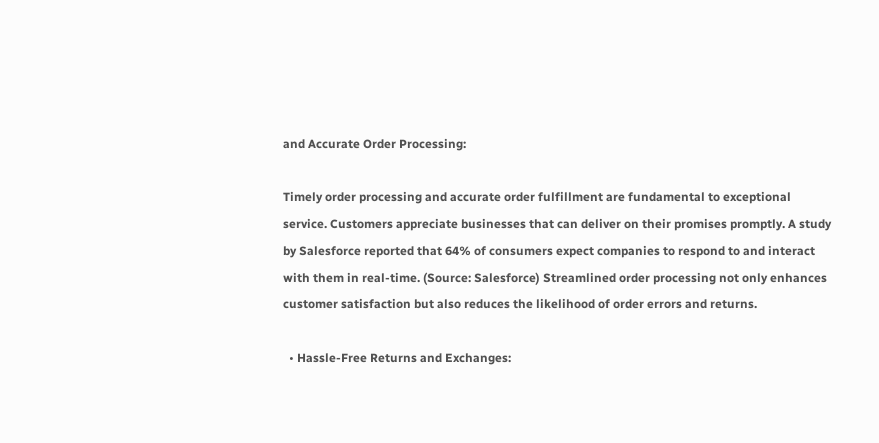and Accurate Order Processing:

Timely order processing and accurate order fulfillment are fundamental to exceptional service. Customers appreciate businesses that can deliver on their promises promptly. A study by Salesforce reported that 64% of consumers expect companies to respond to and interact with them in real-time. (Source: Salesforce) Streamlined order processing not only enhances customer satisfaction but also reduces the likelihood of order errors and returns.

  • Hassle-Free Returns and Exchanges: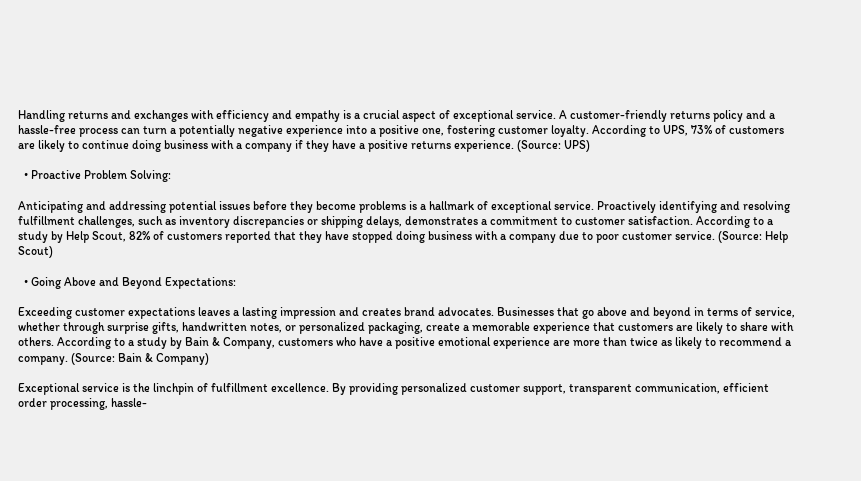Handling returns and exchanges with efficiency and empathy is a crucial aspect of exceptional service. A customer-friendly returns policy and a hassle-free process can turn a potentially negative experience into a positive one, fostering customer loyalty. According to UPS, 73% of customers are likely to continue doing business with a company if they have a positive returns experience. (Source: UPS)

  • Proactive Problem Solving:

Anticipating and addressing potential issues before they become problems is a hallmark of exceptional service. Proactively identifying and resolving fulfillment challenges, such as inventory discrepancies or shipping delays, demonstrates a commitment to customer satisfaction. According to a study by Help Scout, 82% of customers reported that they have stopped doing business with a company due to poor customer service. (Source: Help Scout)

  • Going Above and Beyond Expectations:

Exceeding customer expectations leaves a lasting impression and creates brand advocates. Businesses that go above and beyond in terms of service, whether through surprise gifts, handwritten notes, or personalized packaging, create a memorable experience that customers are likely to share with others. According to a study by Bain & Company, customers who have a positive emotional experience are more than twice as likely to recommend a company. (Source: Bain & Company)

Exceptional service is the linchpin of fulfillment excellence. By providing personalized customer support, transparent communication, efficient order processing, hassle-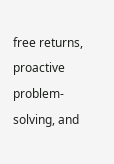free returns, proactive problem-solving, and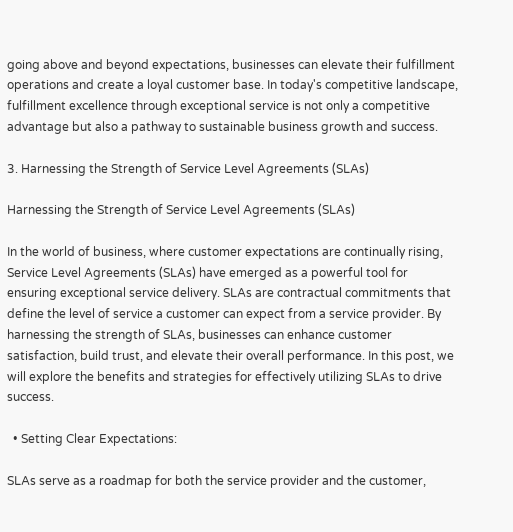going above and beyond expectations, businesses can elevate their fulfillment operations and create a loyal customer base. In today's competitive landscape, fulfillment excellence through exceptional service is not only a competitive advantage but also a pathway to sustainable business growth and success.

3. Harnessing the Strength of Service Level Agreements (SLAs)

Harnessing the Strength of Service Level Agreements (SLAs)

In the world of business, where customer expectations are continually rising, Service Level Agreements (SLAs) have emerged as a powerful tool for ensuring exceptional service delivery. SLAs are contractual commitments that define the level of service a customer can expect from a service provider. By harnessing the strength of SLAs, businesses can enhance customer satisfaction, build trust, and elevate their overall performance. In this post, we will explore the benefits and strategies for effectively utilizing SLAs to drive success.

  • Setting Clear Expectations:

SLAs serve as a roadmap for both the service provider and the customer,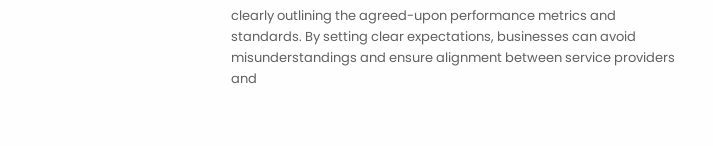clearly outlining the agreed-upon performance metrics and standards. By setting clear expectations, businesses can avoid misunderstandings and ensure alignment between service providers and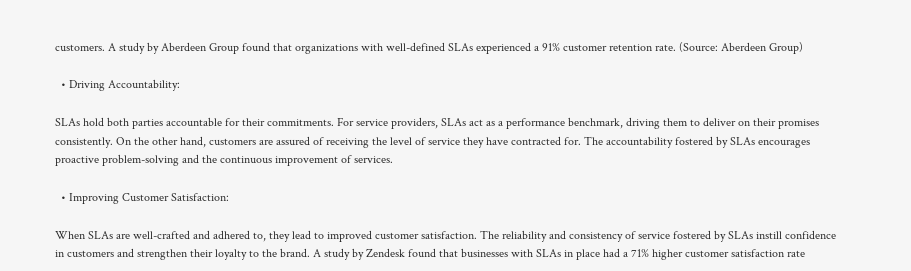customers. A study by Aberdeen Group found that organizations with well-defined SLAs experienced a 91% customer retention rate. (Source: Aberdeen Group)

  • Driving Accountability:

SLAs hold both parties accountable for their commitments. For service providers, SLAs act as a performance benchmark, driving them to deliver on their promises consistently. On the other hand, customers are assured of receiving the level of service they have contracted for. The accountability fostered by SLAs encourages proactive problem-solving and the continuous improvement of services.

  • Improving Customer Satisfaction:

When SLAs are well-crafted and adhered to, they lead to improved customer satisfaction. The reliability and consistency of service fostered by SLAs instill confidence in customers and strengthen their loyalty to the brand. A study by Zendesk found that businesses with SLAs in place had a 71% higher customer satisfaction rate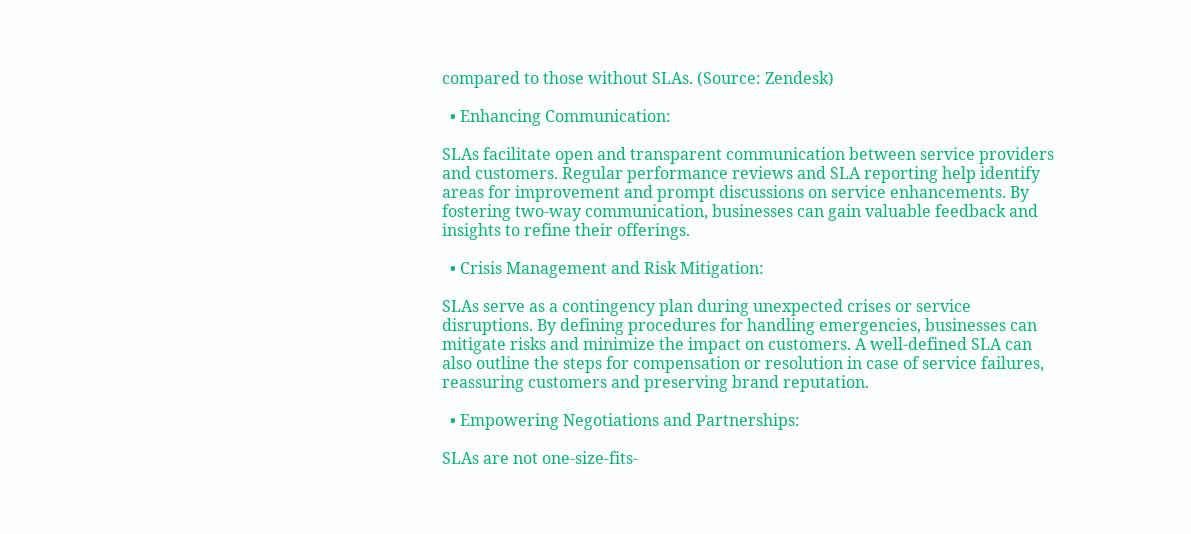compared to those without SLAs. (Source: Zendesk)

  • Enhancing Communication:

SLAs facilitate open and transparent communication between service providers and customers. Regular performance reviews and SLA reporting help identify areas for improvement and prompt discussions on service enhancements. By fostering two-way communication, businesses can gain valuable feedback and insights to refine their offerings.

  • Crisis Management and Risk Mitigation:

SLAs serve as a contingency plan during unexpected crises or service disruptions. By defining procedures for handling emergencies, businesses can mitigate risks and minimize the impact on customers. A well-defined SLA can also outline the steps for compensation or resolution in case of service failures, reassuring customers and preserving brand reputation.

  • Empowering Negotiations and Partnerships:

SLAs are not one-size-fits-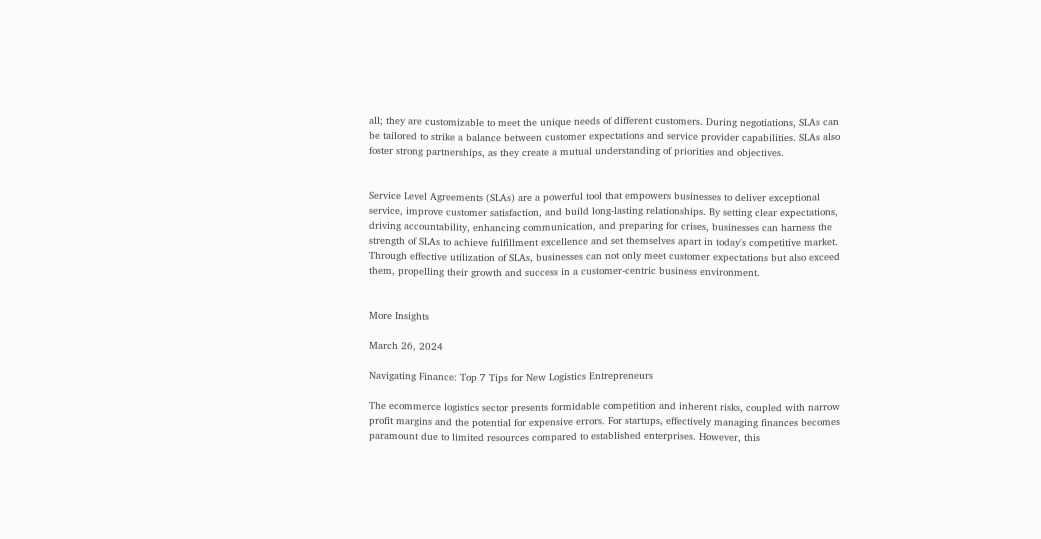all; they are customizable to meet the unique needs of different customers. During negotiations, SLAs can be tailored to strike a balance between customer expectations and service provider capabilities. SLAs also foster strong partnerships, as they create a mutual understanding of priorities and objectives.


Service Level Agreements (SLAs) are a powerful tool that empowers businesses to deliver exceptional service, improve customer satisfaction, and build long-lasting relationships. By setting clear expectations, driving accountability, enhancing communication, and preparing for crises, businesses can harness the strength of SLAs to achieve fulfillment excellence and set themselves apart in today's competitive market. Through effective utilization of SLAs, businesses can not only meet customer expectations but also exceed them, propelling their growth and success in a customer-centric business environment.


More Insights

March 26, 2024

Navigating Finance: Top 7 Tips for New Logistics Entrepreneurs

The ecommerce logistics sector presents formidable competition and inherent risks, coupled with narrow profit margins and the potential for expensive errors. For startups, effectively managing finances becomes paramount due to limited resources compared to established enterprises. However, this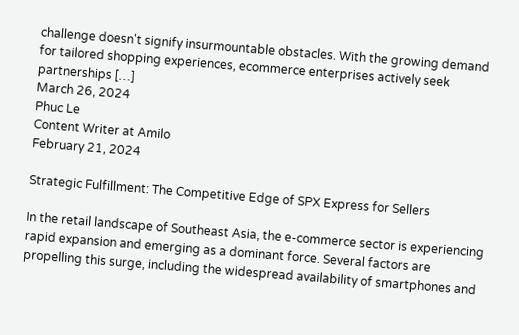challenge doesn't signify insurmountable obstacles. With the growing demand for tailored shopping experiences, ecommerce enterprises actively seek partnerships […]
March 26, 2024
Phuc Le
Content Writer at Amilo
February 21, 2024

Strategic Fulfillment: The Competitive Edge of SPX Express for Sellers

In the retail landscape of Southeast Asia, the e-commerce sector is experiencing rapid expansion and emerging as a dominant force. Several factors are propelling this surge, including the widespread availability of smartphones and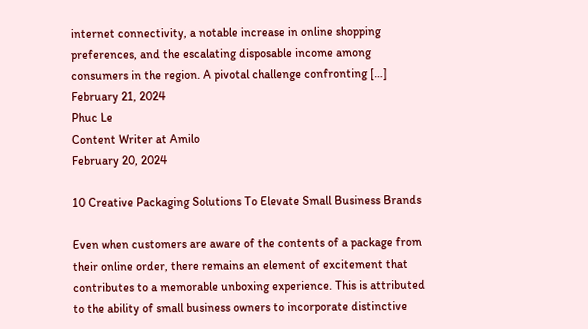internet connectivity, a notable increase in online shopping preferences, and the escalating disposable income among consumers in the region. A pivotal challenge confronting […]
February 21, 2024
Phuc Le
Content Writer at Amilo
February 20, 2024

10 Creative Packaging Solutions To Elevate Small Business Brands

Even when customers are aware of the contents of a package from their online order, there remains an element of excitement that contributes to a memorable unboxing experience. This is attributed to the ability of small business owners to incorporate distinctive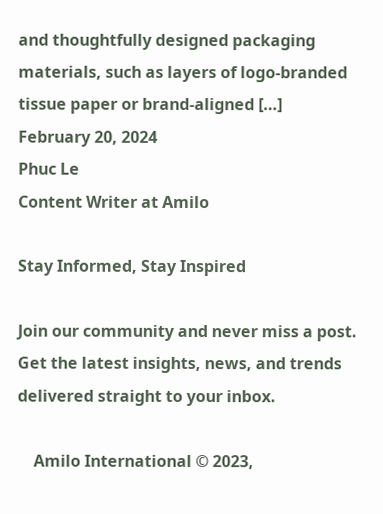and thoughtfully designed packaging materials, such as layers of logo-branded tissue paper or brand-aligned […]
February 20, 2024
Phuc Le
Content Writer at Amilo

Stay Informed, Stay Inspired

Join our community and never miss a post. Get the latest insights, news, and trends delivered straight to your inbox.

    Amilo International © 2023,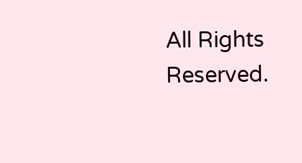All Rights Reserved.